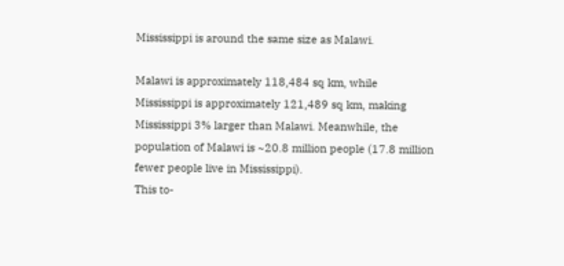Mississippi is around the same size as Malawi.

Malawi is approximately 118,484 sq km, while Mississippi is approximately 121,489 sq km, making Mississippi 3% larger than Malawi. Meanwhile, the population of Malawi is ~20.8 million people (17.8 million fewer people live in Mississippi).
This to-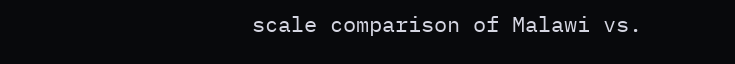scale comparison of Malawi vs.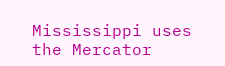Mississippi uses the Mercator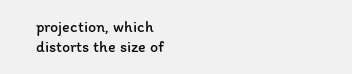projection, which distorts the size of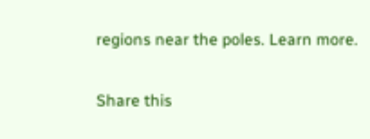regions near the poles. Learn more.

Share this